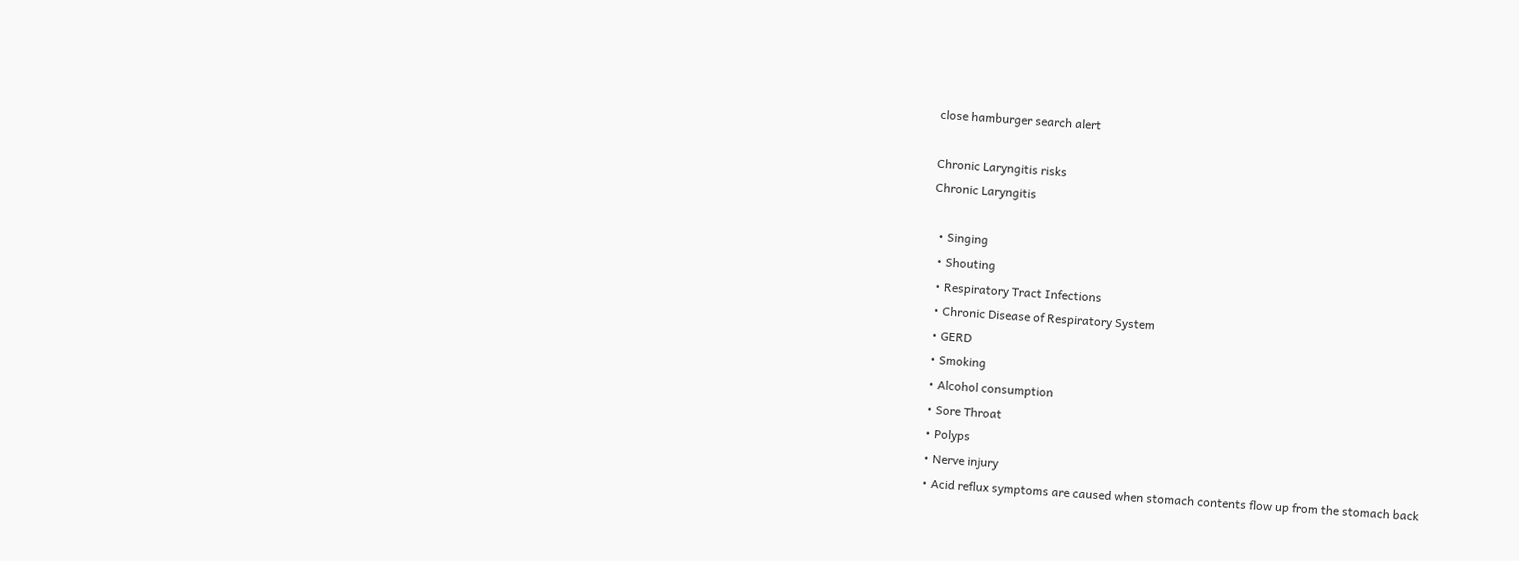close hamburger search alert

Chronic Laryngitis risks
Chronic Laryngitis

  • Singing
  • Shouting
  • Respiratory Tract Infections
  • Chronic Disease of Respiratory System
  • GERD
  • Smoking
  • Alcohol consumption
  • Sore Throat
  • Polyps
  • Nerve injury
  • Acid reflux symptoms are caused when stomach contents flow up from the stomach back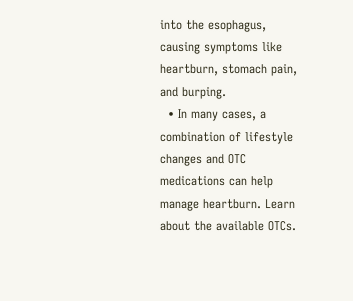into the esophagus, causing symptoms like heartburn, stomach pain, and burping.
  • In many cases, a combination of lifestyle changes and OTC medications can help manage heartburn. Learn about the available OTCs.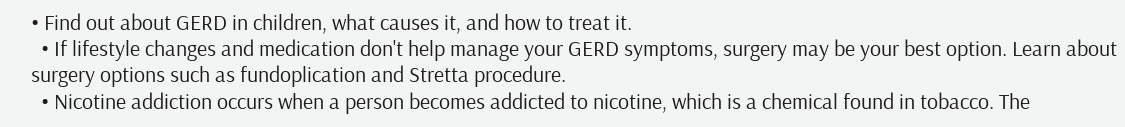• Find out about GERD in children, what causes it, and how to treat it.
  • If lifestyle changes and medication don't help manage your GERD symptoms, surgery may be your best option. Learn about surgery options such as fundoplication and Stretta procedure.
  • Nicotine addiction occurs when a person becomes addicted to nicotine, which is a chemical found in tobacco. The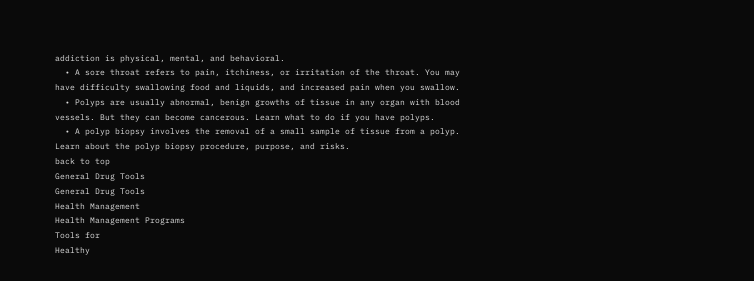addiction is physical, mental, and behavioral.
  • A sore throat refers to pain, itchiness, or irritation of the throat. You may have difficulty swallowing food and liquids, and increased pain when you swallow.
  • Polyps are usually abnormal, benign growths of tissue in any organ with blood vessels. But they can become cancerous. Learn what to do if you have polyps.
  • A polyp biopsy involves the removal of a small sample of tissue from a polyp. Learn about the polyp biopsy procedure, purpose, and risks.
back to top
General Drug Tools
General Drug Tools
Health Management
Health Management Programs
Tools for
Healthy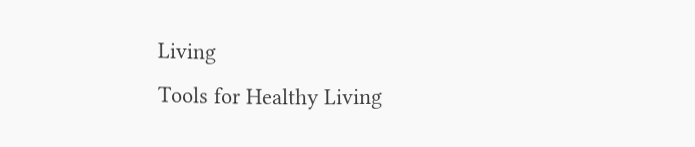Living
Tools for Healthy Living